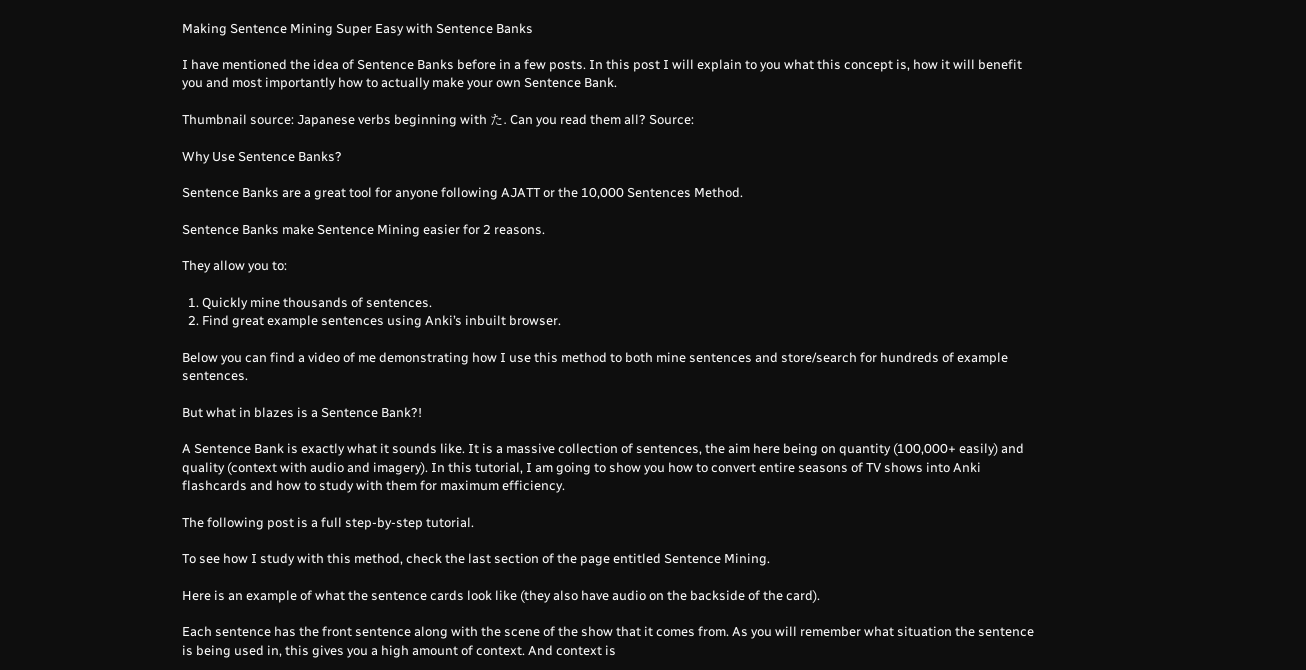Making Sentence Mining Super Easy with Sentence Banks

I have mentioned the idea of Sentence Banks before in a few posts. In this post I will explain to you what this concept is, how it will benefit you and most importantly how to actually make your own Sentence Bank.

Thumbnail source: Japanese verbs beginning with た. Can you read them all? Source:

Why Use Sentence Banks?

Sentence Banks are a great tool for anyone following AJATT or the 10,000 Sentences Method.

Sentence Banks make Sentence Mining easier for 2 reasons.

They allow you to:

  1. Quickly mine thousands of sentences.
  2. Find great example sentences using Anki’s inbuilt browser.

Below you can find a video of me demonstrating how I use this method to both mine sentences and store/search for hundreds of example sentences.

But what in blazes is a Sentence Bank?!

A Sentence Bank is exactly what it sounds like. It is a massive collection of sentences, the aim here being on quantity (100,000+ easily) and quality (context with audio and imagery). In this tutorial, I am going to show you how to convert entire seasons of TV shows into Anki flashcards and how to study with them for maximum efficiency.

The following post is a full step-by-step tutorial.

To see how I study with this method, check the last section of the page entitled Sentence Mining.

Here is an example of what the sentence cards look like (they also have audio on the backside of the card).

Each sentence has the front sentence along with the scene of the show that it comes from. As you will remember what situation the sentence is being used in, this gives you a high amount of context. And context is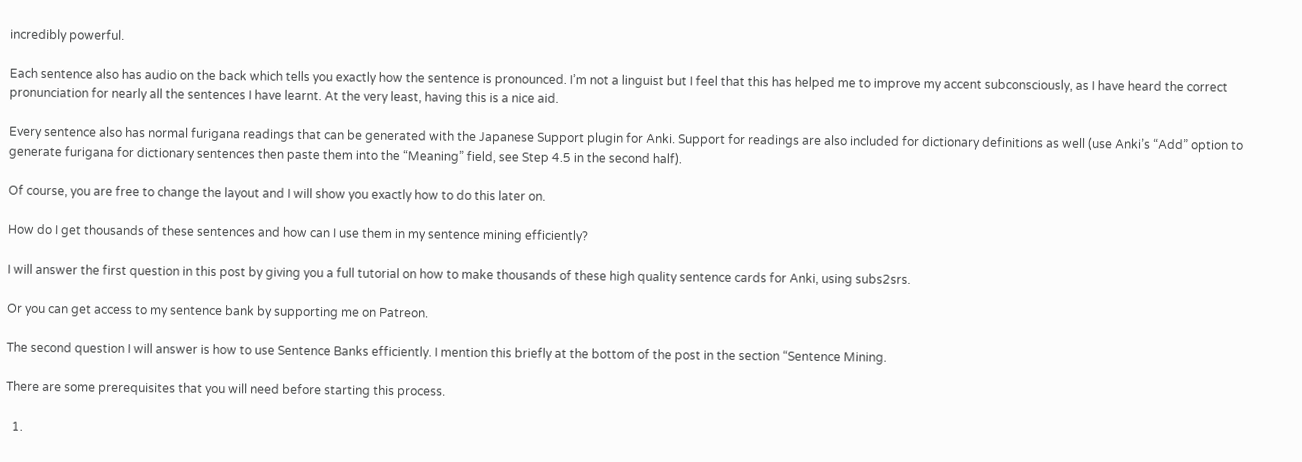incredibly powerful.

Each sentence also has audio on the back which tells you exactly how the sentence is pronounced. I’m not a linguist but I feel that this has helped me to improve my accent subconsciously, as I have heard the correct pronunciation for nearly all the sentences I have learnt. At the very least, having this is a nice aid.

Every sentence also has normal furigana readings that can be generated with the Japanese Support plugin for Anki. Support for readings are also included for dictionary definitions as well (use Anki’s “Add” option to generate furigana for dictionary sentences then paste them into the “Meaning” field, see Step 4.5 in the second half).

Of course, you are free to change the layout and I will show you exactly how to do this later on.

How do I get thousands of these sentences and how can I use them in my sentence mining efficiently?

I will answer the first question in this post by giving you a full tutorial on how to make thousands of these high quality sentence cards for Anki, using subs2srs.

Or you can get access to my sentence bank by supporting me on Patreon.

The second question I will answer is how to use Sentence Banks efficiently. I mention this briefly at the bottom of the post in the section “Sentence Mining.

There are some prerequisites that you will need before starting this process.

  1.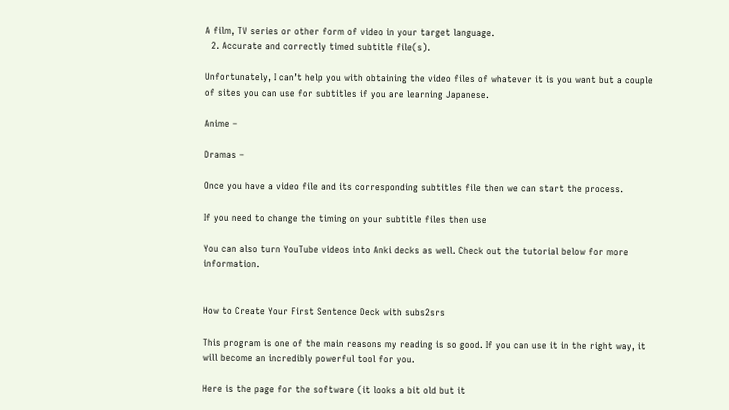A film, TV series or other form of video in your target language.
  2. Accurate and correctly timed subtitle file(s).

Unfortunately, I can’t help you with obtaining the video files of whatever it is you want but a couple of sites you can use for subtitles if you are learning Japanese.

Anime –

Dramas –

Once you have a video file and its corresponding subtitles file then we can start the process.

If you need to change the timing on your subtitle files then use

You can also turn YouTube videos into Anki decks as well. Check out the tutorial below for more information.


How to Create Your First Sentence Deck with subs2srs

This program is one of the main reasons my reading is so good. If you can use it in the right way, it will become an incredibly powerful tool for you.

Here is the page for the software (it looks a bit old but it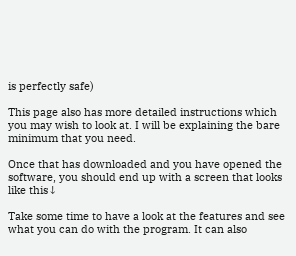is perfectly safe)

This page also has more detailed instructions which you may wish to look at. I will be explaining the bare minimum that you need.

Once that has downloaded and you have opened the software, you should end up with a screen that looks like this↓

Take some time to have a look at the features and see what you can do with the program. It can also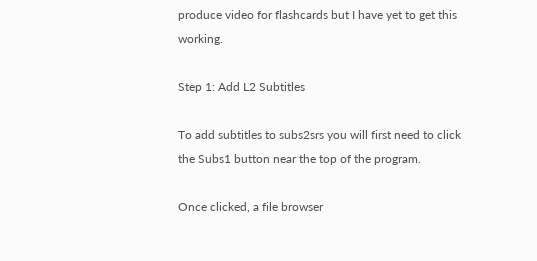produce video for flashcards but I have yet to get this working.

Step 1: Add L2 Subtitles

To add subtitles to subs2srs you will first need to click the Subs1 button near the top of the program.

Once clicked, a file browser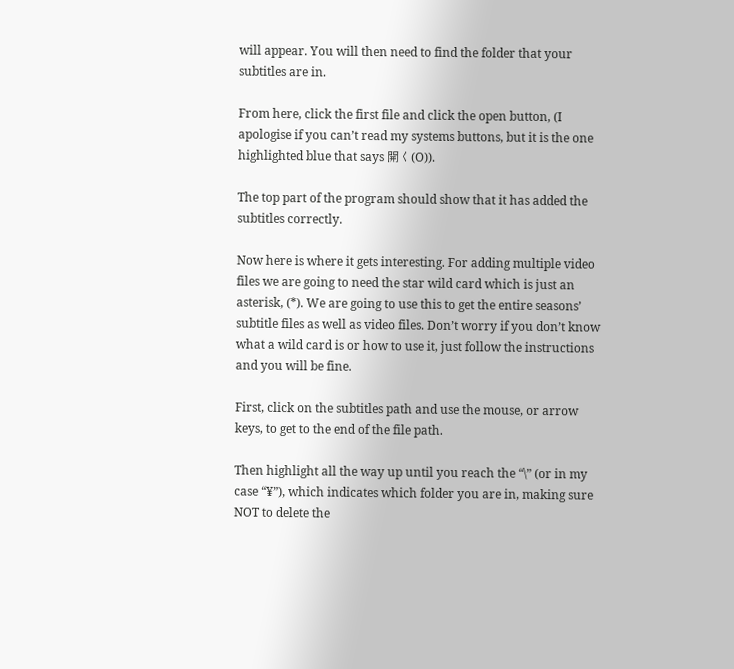will appear. You will then need to find the folder that your subtitles are in.

From here, click the first file and click the open button, (I apologise if you can’t read my systems buttons, but it is the one highlighted blue that says 開く(O)).

The top part of the program should show that it has added the subtitles correctly.

Now here is where it gets interesting. For adding multiple video files we are going to need the star wild card which is just an asterisk, (*). We are going to use this to get the entire seasons’ subtitle files as well as video files. Don’t worry if you don’t know what a wild card is or how to use it, just follow the instructions and you will be fine.

First, click on the subtitles path and use the mouse, or arrow keys, to get to the end of the file path.

Then highlight all the way up until you reach the “\” (or in my case “¥”), which indicates which folder you are in, making sure NOT to delete the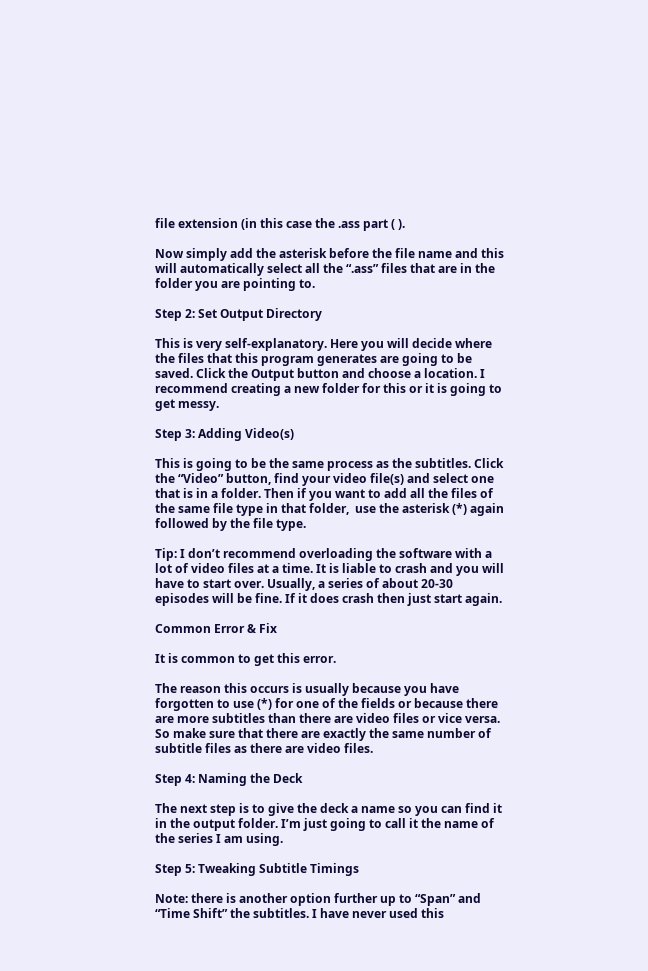file extension (in this case the .ass part ( ).

Now simply add the asterisk before the file name and this will automatically select all the “.ass” files that are in the folder you are pointing to.

Step 2: Set Output Directory

This is very self-explanatory. Here you will decide where the files that this program generates are going to be saved. Click the Output button and choose a location. I recommend creating a new folder for this or it is going to get messy.

Step 3: Adding Video(s)

This is going to be the same process as the subtitles. Click the “Video” button, find your video file(s) and select one that is in a folder. Then if you want to add all the files of the same file type in that folder,  use the asterisk (*) again followed by the file type.

Tip: I don’t recommend overloading the software with a lot of video files at a time. It is liable to crash and you will have to start over. Usually, a series of about 20-30 episodes will be fine. If it does crash then just start again.

Common Error & Fix

It is common to get this error.

The reason this occurs is usually because you have forgotten to use (*) for one of the fields or because there are more subtitles than there are video files or vice versa. So make sure that there are exactly the same number of subtitle files as there are video files.

Step 4: Naming the Deck

The next step is to give the deck a name so you can find it in the output folder. I’m just going to call it the name of the series I am using.

Step 5: Tweaking Subtitle Timings

Note: there is another option further up to “Span” and “Time Shift” the subtitles. I have never used this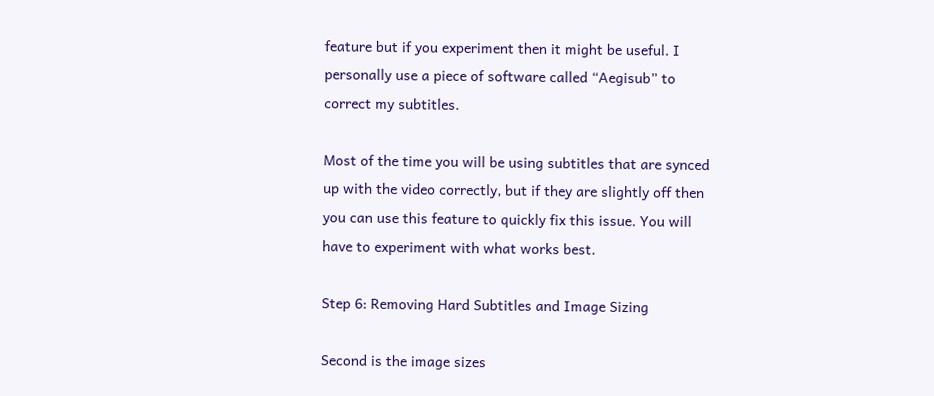feature but if you experiment then it might be useful. I personally use a piece of software called “Aegisub” to correct my subtitles.

Most of the time you will be using subtitles that are synced up with the video correctly, but if they are slightly off then you can use this feature to quickly fix this issue. You will have to experiment with what works best.

Step 6: Removing Hard Subtitles and Image Sizing

Second is the image sizes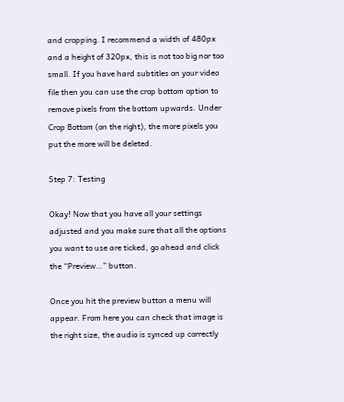and cropping. I recommend a width of 480px and a height of 320px, this is not too big nor too small. If you have hard subtitles on your video file then you can use the crop bottom option to remove pixels from the bottom upwards. Under Crop Bottom (on the right), the more pixels you put the more will be deleted.

Step 7: Testing

Okay! Now that you have all your settings adjusted and you make sure that all the options you want to use are ticked, go ahead and click the “Preview…” button.

Once you hit the preview button a menu will appear. From here you can check that image is the right size, the audio is synced up correctly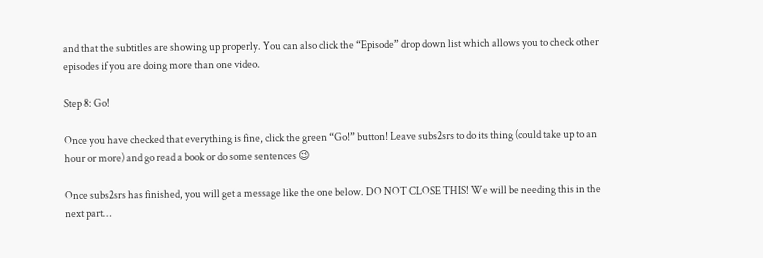and that the subtitles are showing up properly. You can also click the “Episode” drop down list which allows you to check other episodes if you are doing more than one video.

Step 8: Go!

Once you have checked that everything is fine, click the green “Go!” button! Leave subs2srs to do its thing (could take up to an hour or more) and go read a book or do some sentences 😉

Once subs2srs has finished, you will get a message like the one below. DO NOT CLOSE THIS! We will be needing this in the next part…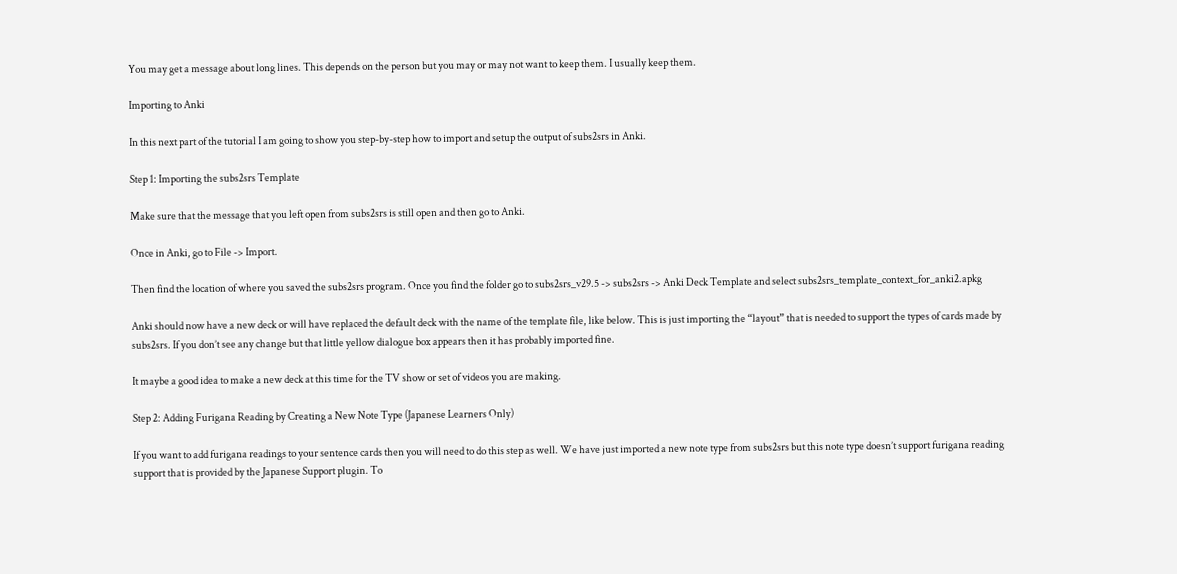You may get a message about long lines. This depends on the person but you may or may not want to keep them. I usually keep them.

Importing to Anki

In this next part of the tutorial I am going to show you step-by-step how to import and setup the output of subs2srs in Anki.

Step 1: Importing the subs2srs Template

Make sure that the message that you left open from subs2srs is still open and then go to Anki.

Once in Anki, go to File -> Import.

Then find the location of where you saved the subs2srs program. Once you find the folder go to subs2srs_v29.5 -> subs2srs -> Anki Deck Template and select subs2srs_template_context_for_anki2.apkg

Anki should now have a new deck or will have replaced the default deck with the name of the template file, like below. This is just importing the “layout” that is needed to support the types of cards made by subs2srs. If you don’t see any change but that little yellow dialogue box appears then it has probably imported fine.

It maybe a good idea to make a new deck at this time for the TV show or set of videos you are making.

Step 2: Adding Furigana Reading by Creating a New Note Type (Japanese Learners Only)

If you want to add furigana readings to your sentence cards then you will need to do this step as well. We have just imported a new note type from subs2srs but this note type doesn’t support furigana reading support that is provided by the Japanese Support plugin. To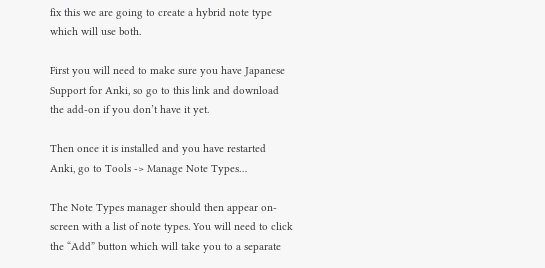fix this we are going to create a hybrid note type which will use both.

First you will need to make sure you have Japanese Support for Anki, so go to this link and download the add-on if you don’t have it yet.

Then once it is installed and you have restarted Anki, go to Tools -> Manage Note Types…

The Note Types manager should then appear on-screen with a list of note types. You will need to click the “Add” button which will take you to a separate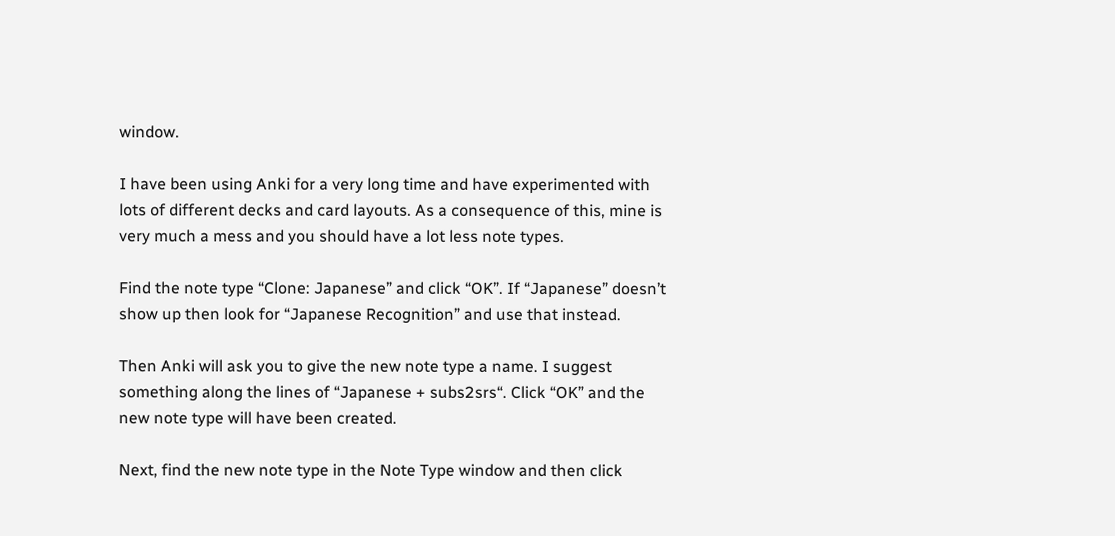window.

I have been using Anki for a very long time and have experimented with lots of different decks and card layouts. As a consequence of this, mine is very much a mess and you should have a lot less note types.

Find the note type “Clone: Japanese” and click “OK”. If “Japanese” doesn’t show up then look for “Japanese Recognition” and use that instead.

Then Anki will ask you to give the new note type a name. I suggest something along the lines of “Japanese + subs2srs“. Click “OK” and the new note type will have been created.

Next, find the new note type in the Note Type window and then click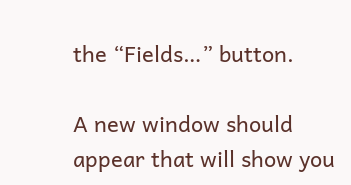the “Fields…” button.

A new window should appear that will show you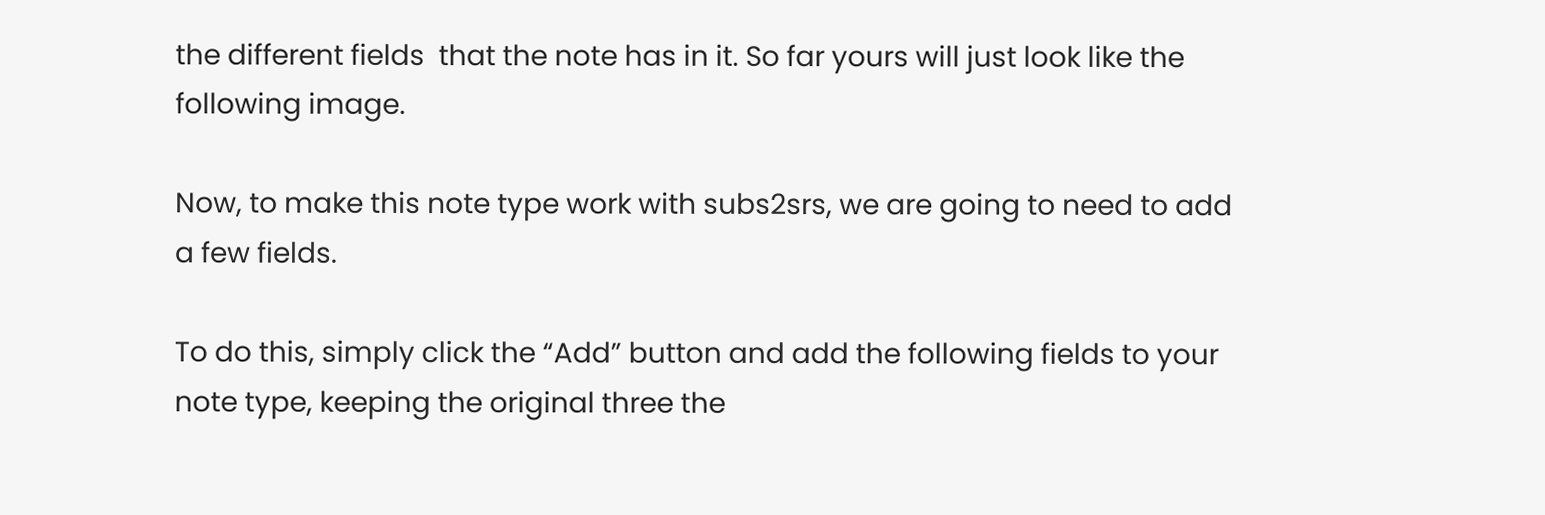the different fields  that the note has in it. So far yours will just look like the following image.

Now, to make this note type work with subs2srs, we are going to need to add a few fields.

To do this, simply click the “Add” button and add the following fields to your note type, keeping the original three the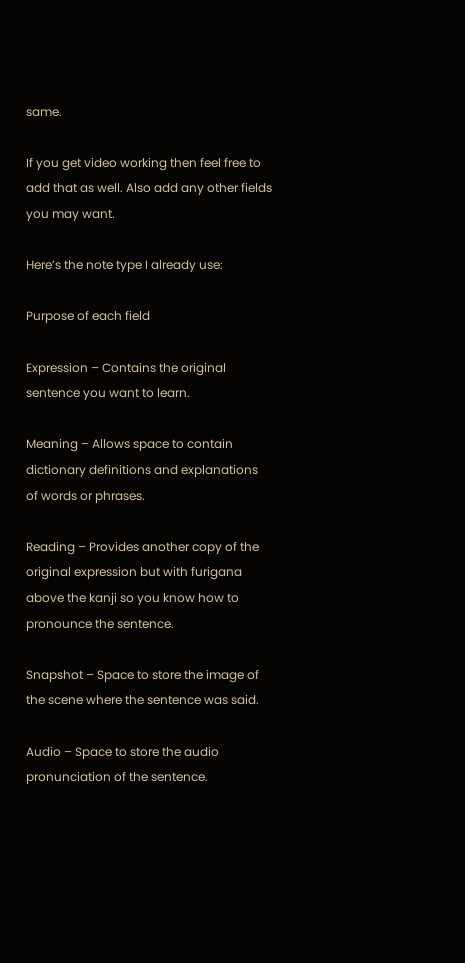same.

If you get video working then feel free to add that as well. Also add any other fields you may want.

Here’s the note type I already use:

Purpose of each field

Expression – Contains the original sentence you want to learn.

Meaning – Allows space to contain dictionary definitions and explanations of words or phrases.

Reading – Provides another copy of the original expression but with furigana above the kanji so you know how to pronounce the sentence.

Snapshot – Space to store the image of the scene where the sentence was said.

Audio – Space to store the audio pronunciation of the sentence.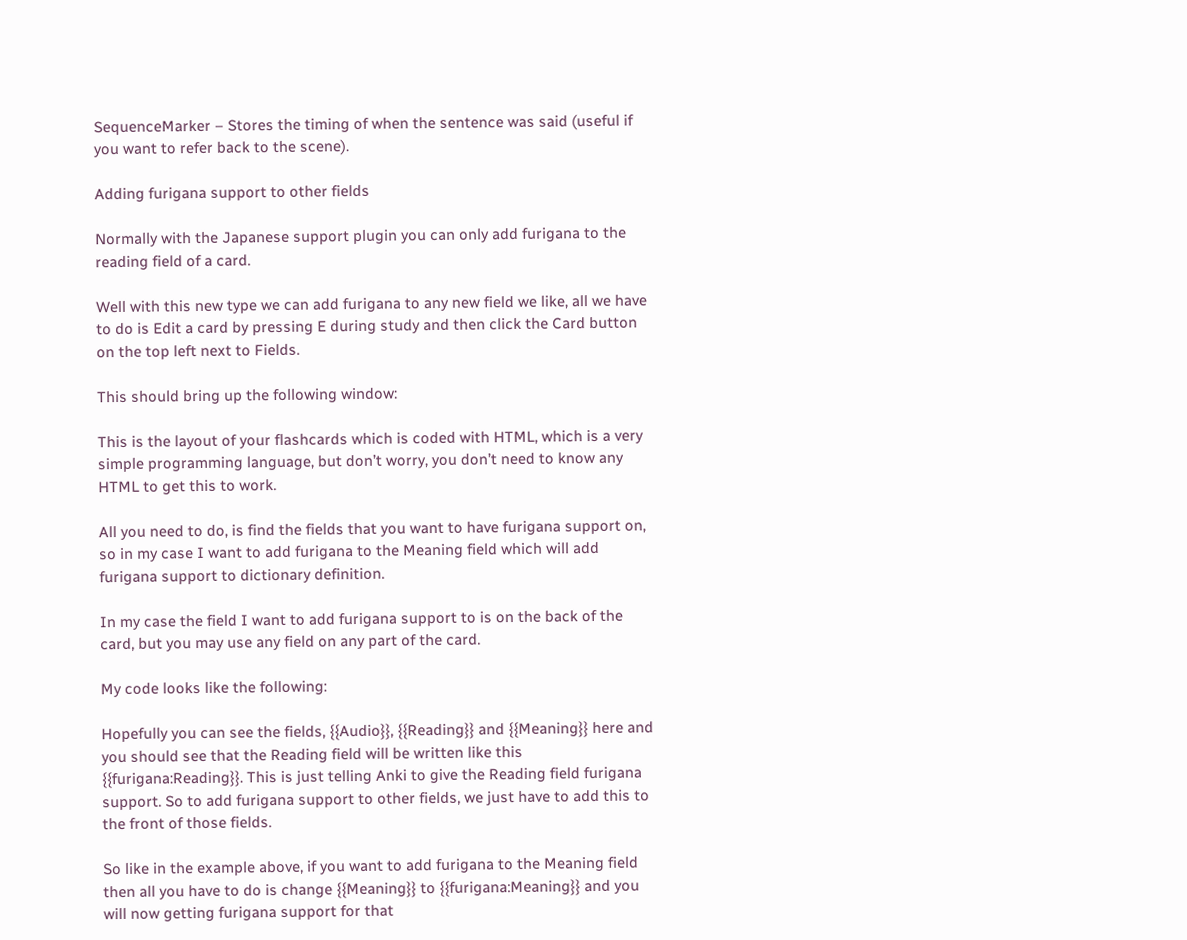SequenceMarker – Stores the timing of when the sentence was said (useful if you want to refer back to the scene).

Adding furigana support to other fields

Normally with the Japanese support plugin you can only add furigana to the reading field of a card.

Well with this new type we can add furigana to any new field we like, all we have to do is Edit a card by pressing E during study and then click the Card button on the top left next to Fields.

This should bring up the following window:

This is the layout of your flashcards which is coded with HTML, which is a very simple programming language, but don’t worry, you don’t need to know any HTML to get this to work.

All you need to do, is find the fields that you want to have furigana support on, so in my case I want to add furigana to the Meaning field which will add furigana support to dictionary definition.

In my case the field I want to add furigana support to is on the back of the card, but you may use any field on any part of the card.

My code looks like the following:

Hopefully you can see the fields, {{Audio}}, {{Reading}} and {{Meaning}} here and you should see that the Reading field will be written like this {{furigana:Reading}}. This is just telling Anki to give the Reading field furigana support. So to add furigana support to other fields, we just have to add this to the front of those fields.

So like in the example above, if you want to add furigana to the Meaning field then all you have to do is change {{Meaning}} to {{furigana:Meaning}} and you will now getting furigana support for that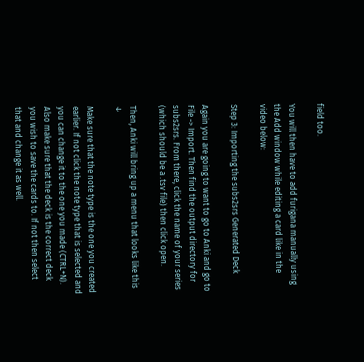field too.

You will then have to add furigana manually using the Add window while editing a card like in the video below:

Step 3: Importing the subs2srs Generated Deck

Again you are going to want to go to Anki and go to File -> Import. Then find the output directory for subs2srs. From there, click the name of your series (which should be a .tsv file) then click open.

Then, Anki will bring up a menu that looks like this ↓

Make sure that the note type is the one you created earlier. If not click the note type that is selected and you can change it to the one you made (CTRL+N). Also make sure that the deck is the correct deck you wish to save the cards to. If not then select that and change it as well.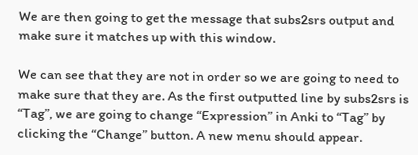We are then going to get the message that subs2srs output and make sure it matches up with this window.

We can see that they are not in order so we are going to need to make sure that they are. As the first outputted line by subs2srs is “Tag”, we are going to change “Expression” in Anki to “Tag” by clicking the “Change” button. A new menu should appear.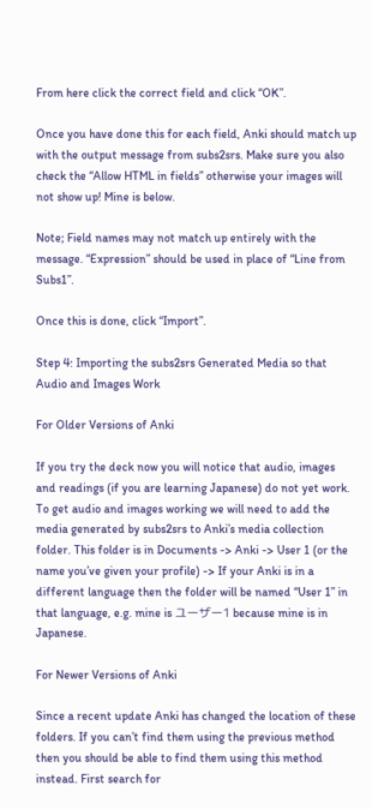From here click the correct field and click “OK”.

Once you have done this for each field, Anki should match up with the output message from subs2srs. Make sure you also check the “Allow HTML in fields” otherwise your images will not show up! Mine is below.

Note; Field names may not match up entirely with the message. “Expression” should be used in place of “Line from Subs1”.

Once this is done, click “Import”.

Step 4: Importing the subs2srs Generated Media so that Audio and Images Work

For Older Versions of Anki

If you try the deck now you will notice that audio, images and readings (if you are learning Japanese) do not yet work. To get audio and images working we will need to add the media generated by subs2srs to Anki’s media collection folder. This folder is in Documents -> Anki -> User 1 (or the name you’ve given your profile) -> If your Anki is in a different language then the folder will be named “User 1” in that language, e.g. mine is ユーザー1 because mine is in Japanese.

For Newer Versions of Anki

Since a recent update Anki has changed the location of these folders. If you can’t find them using the previous method then you should be able to find them using this method instead. First search for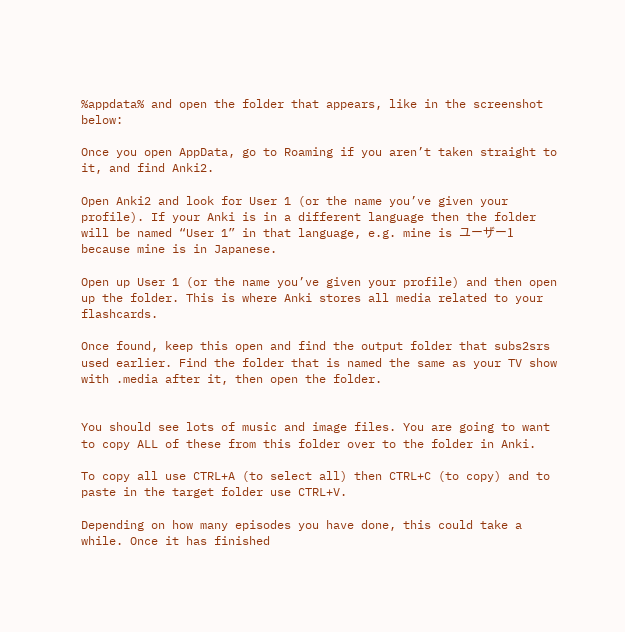%appdata% and open the folder that appears, like in the screenshot below:

Once you open AppData, go to Roaming if you aren’t taken straight to it, and find Anki2.

Open Anki2 and look for User 1 (or the name you’ve given your profile). If your Anki is in a different language then the folder will be named “User 1” in that language, e.g. mine is ユーザー1 because mine is in Japanese.

Open up User 1 (or the name you’ve given your profile) and then open up the folder. This is where Anki stores all media related to your flashcards.

Once found, keep this open and find the output folder that subs2srs used earlier. Find the folder that is named the same as your TV show with .media after it, then open the folder.


You should see lots of music and image files. You are going to want to copy ALL of these from this folder over to the folder in Anki.

To copy all use CTRL+A (to select all) then CTRL+C (to copy) and to paste in the target folder use CTRL+V.

Depending on how many episodes you have done, this could take a while. Once it has finished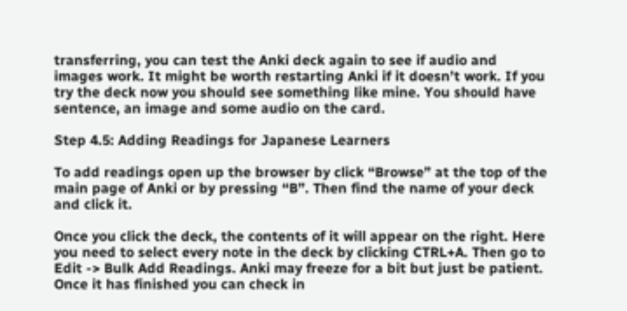transferring, you can test the Anki deck again to see if audio and images work. It might be worth restarting Anki if it doesn’t work. If you try the deck now you should see something like mine. You should have sentence, an image and some audio on the card.

Step 4.5: Adding Readings for Japanese Learners

To add readings open up the browser by click “Browse” at the top of the main page of Anki or by pressing “B”. Then find the name of your deck and click it.

Once you click the deck, the contents of it will appear on the right. Here you need to select every note in the deck by clicking CTRL+A. Then go to Edit -> Bulk Add Readings. Anki may freeze for a bit but just be patient. Once it has finished you can check in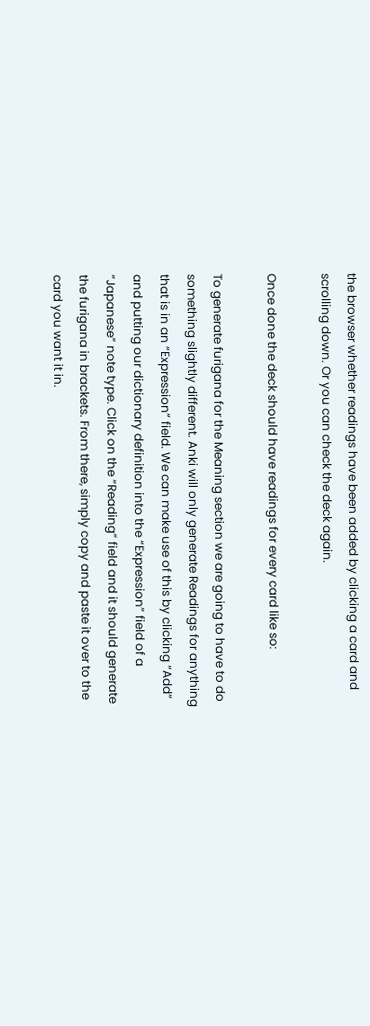the browser whether readings have been added by clicking a card and scrolling down. Or you can check the deck again.

Once done the deck should have readings for every card like so:

To generate furigana for the Meaning section we are going to have to do something slightly different. Anki will only generate Readings for anything that is in an “Expression” field. We can make use of this by clicking “Add” and putting our dictionary definition into the “Expression” field of a “Japanese” note type. Click on the “Reading” field and it should generate the furigana in brackets. From there, simply copy and paste it over to the card you want it in.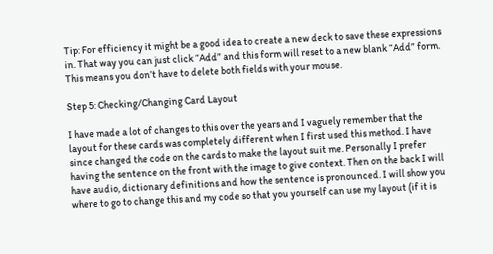Tip: For efficiency it might be a good idea to create a new deck to save these expressions in. That way you can just click “Add” and this form will reset to a new blank “Add” form. This means you don’t have to delete both fields with your mouse.

Step 5: Checking/Changing Card Layout

I have made a lot of changes to this over the years and I vaguely remember that the layout for these cards was completely different when I first used this method. I have since changed the code on the cards to make the layout suit me. Personally I prefer having the sentence on the front with the image to give context. Then on the back I will have audio, dictionary definitions and how the sentence is pronounced. I will show you where to go to change this and my code so that you yourself can use my layout (if it is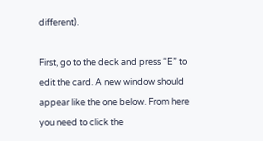different).

First, go to the deck and press “E” to edit the card. A new window should appear like the one below. From here you need to click the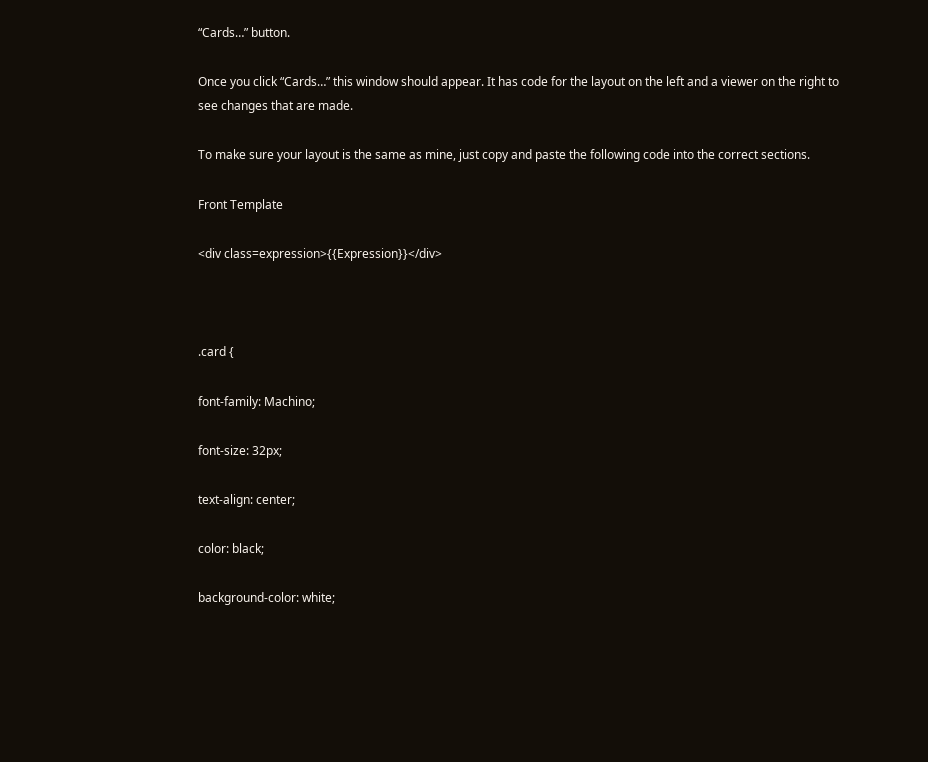“Cards…” button.

Once you click “Cards…” this window should appear. It has code for the layout on the left and a viewer on the right to see changes that are made.

To make sure your layout is the same as mine, just copy and paste the following code into the correct sections.

Front Template

<div class=expression>{{Expression}}</div>



.card {

font-family: Machino;

font-size: 32px;

text-align: center;

color: black;

background-color: white;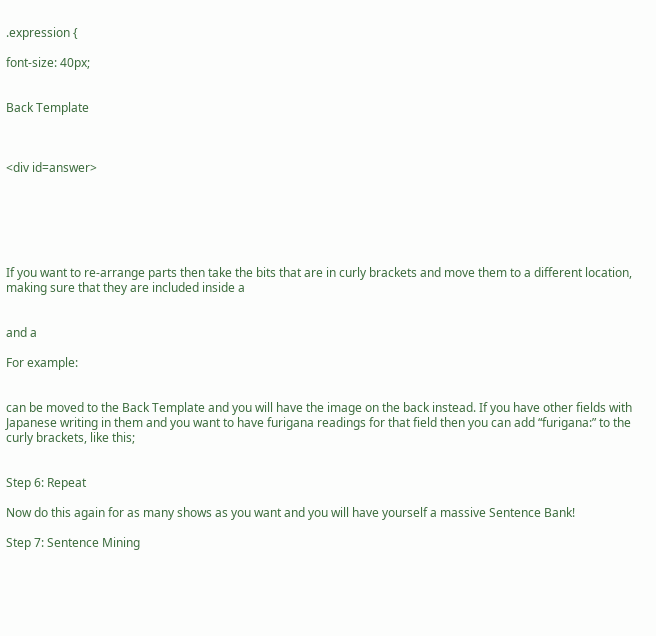.expression {

font-size: 40px;


Back Template



<div id=answer>






If you want to re-arrange parts then take the bits that are in curly brackets and move them to a different location, making sure that they are included inside a


and a

For example:


can be moved to the Back Template and you will have the image on the back instead. If you have other fields with Japanese writing in them and you want to have furigana readings for that field then you can add “furigana:” to the curly brackets, like this;


Step 6: Repeat

Now do this again for as many shows as you want and you will have yourself a massive Sentence Bank!

Step 7: Sentence Mining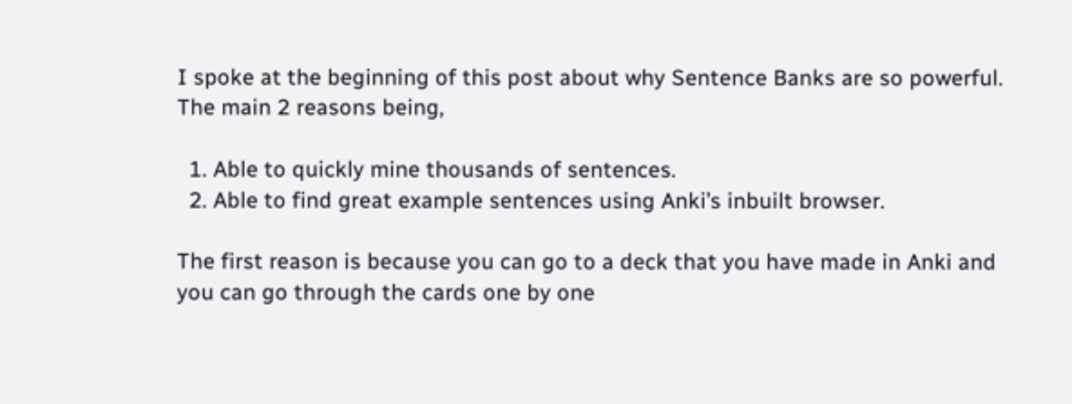I spoke at the beginning of this post about why Sentence Banks are so powerful. The main 2 reasons being,

  1. Able to quickly mine thousands of sentences.
  2. Able to find great example sentences using Anki’s inbuilt browser.

The first reason is because you can go to a deck that you have made in Anki and you can go through the cards one by one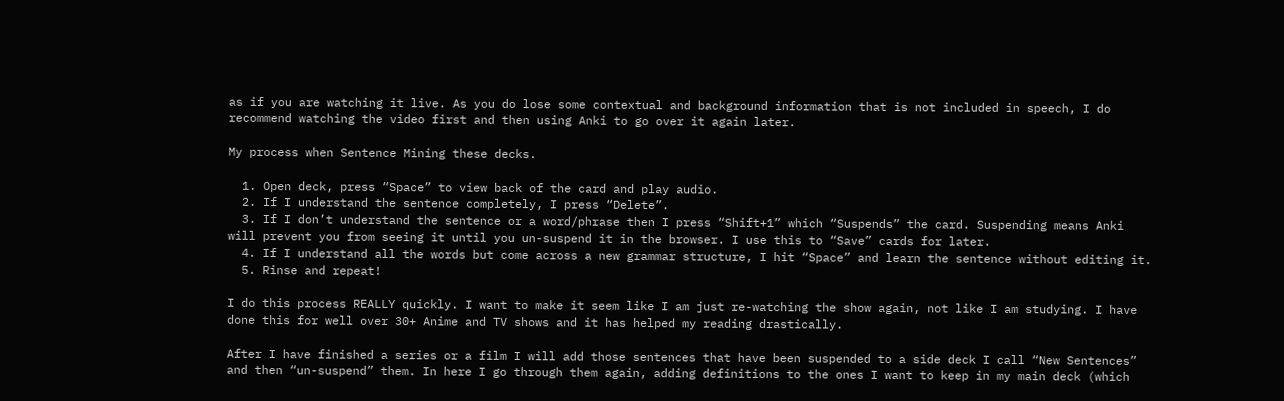as if you are watching it live. As you do lose some contextual and background information that is not included in speech, I do recommend watching the video first and then using Anki to go over it again later.

My process when Sentence Mining these decks.

  1. Open deck, press “Space” to view back of the card and play audio.
  2. If I understand the sentence completely, I press “Delete”.
  3. If I don’t understand the sentence or a word/phrase then I press “Shift+1” which “Suspends” the card. Suspending means Anki will prevent you from seeing it until you un-suspend it in the browser. I use this to “Save” cards for later.
  4. If I understand all the words but come across a new grammar structure, I hit “Space” and learn the sentence without editing it.
  5. Rinse and repeat!

I do this process REALLY quickly. I want to make it seem like I am just re-watching the show again, not like I am studying. I have done this for well over 30+ Anime and TV shows and it has helped my reading drastically.

After I have finished a series or a film I will add those sentences that have been suspended to a side deck I call “New Sentences” and then “un-suspend” them. In here I go through them again, adding definitions to the ones I want to keep in my main deck (which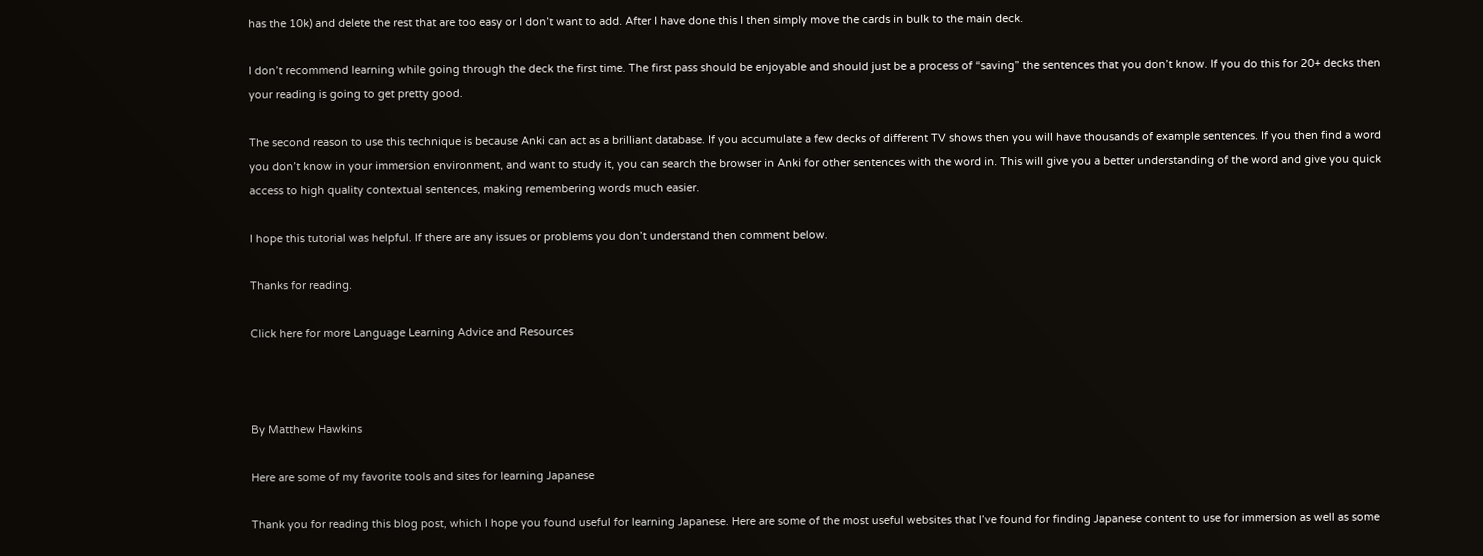has the 10k) and delete the rest that are too easy or I don’t want to add. After I have done this I then simply move the cards in bulk to the main deck.

I don’t recommend learning while going through the deck the first time. The first pass should be enjoyable and should just be a process of “saving” the sentences that you don’t know. If you do this for 20+ decks then your reading is going to get pretty good.

The second reason to use this technique is because Anki can act as a brilliant database. If you accumulate a few decks of different TV shows then you will have thousands of example sentences. If you then find a word you don’t know in your immersion environment, and want to study it, you can search the browser in Anki for other sentences with the word in. This will give you a better understanding of the word and give you quick access to high quality contextual sentences, making remembering words much easier.

I hope this tutorial was helpful. If there are any issues or problems you don’t understand then comment below.

Thanks for reading.

Click here for more Language Learning Advice and Resources



By Matthew Hawkins

Here are some of my favorite tools and sites for learning Japanese

Thank you for reading this blog post, which I hope you found useful for learning Japanese. Here are some of the most useful websites that I’ve found for finding Japanese content to use for immersion as well as some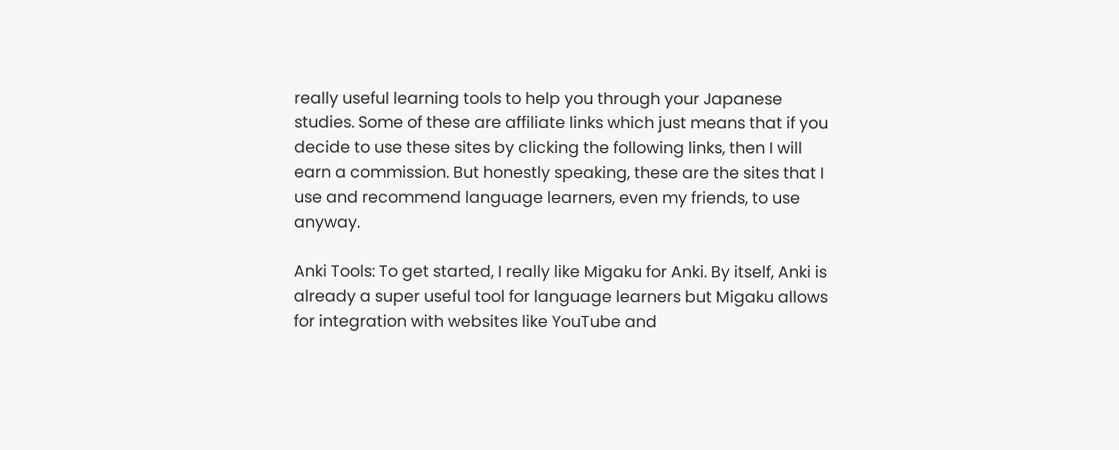really useful learning tools to help you through your Japanese studies. Some of these are affiliate links which just means that if you decide to use these sites by clicking the following links, then I will earn a commission. But honestly speaking, these are the sites that I use and recommend language learners, even my friends, to use anyway.

Anki Tools: To get started, I really like Migaku for Anki. By itself, Anki is already a super useful tool for language learners but Migaku allows for integration with websites like YouTube and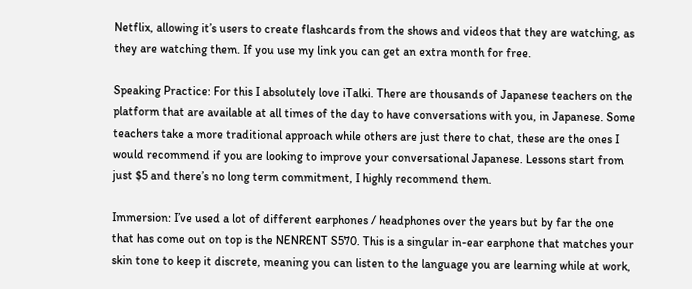Netflix, allowing it’s users to create flashcards from the shows and videos that they are watching, as they are watching them. If you use my link you can get an extra month for free.

Speaking Practice: For this I absolutely love iTalki. There are thousands of Japanese teachers on the platform that are available at all times of the day to have conversations with you, in Japanese. Some teachers take a more traditional approach while others are just there to chat, these are the ones I would recommend if you are looking to improve your conversational Japanese. Lessons start from just $5 and there’s no long term commitment, I highly recommend them.

Immersion: I’ve used a lot of different earphones / headphones over the years but by far the one that has come out on top is the NENRENT S570. This is a singular in-ear earphone that matches your skin tone to keep it discrete, meaning you can listen to the language you are learning while at work,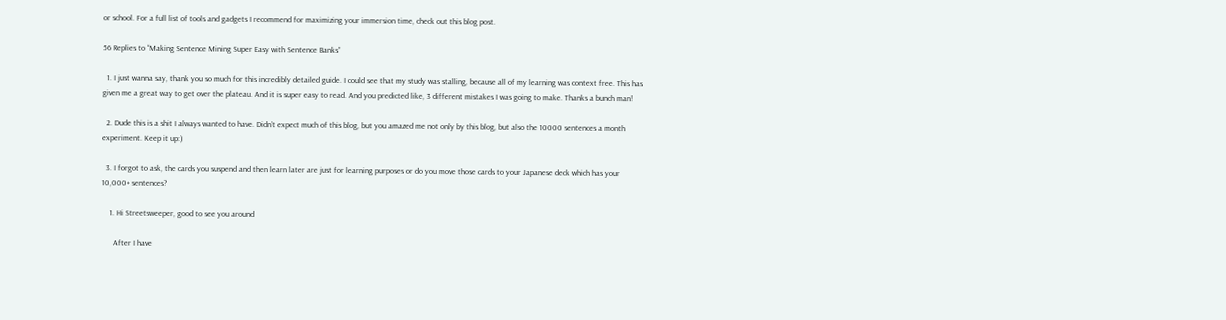or school. For a full list of tools and gadgets I recommend for maximizing your immersion time, check out this blog post.

56 Replies to “Making Sentence Mining Super Easy with Sentence Banks”

  1. I just wanna say, thank you so much for this incredibly detailed guide. I could see that my study was stalling, because all of my learning was context free. This has given me a great way to get over the plateau. And it is super easy to read. And you predicted like, 3 different mistakes I was going to make. Thanks a bunch man!

  2. Dude this is a shit I always wanted to have. Didn’t expect much of this blog, but you amazed me not only by this blog, but also the 10000 sentences a month experiment. Keep it up:)

  3. I forgot to ask, the cards you suspend and then learn later are just for learning purposes or do you move those cards to your Japanese deck which has your 10,000+ sentences?

    1. Hi Streetsweeper, good to see you around

      After I have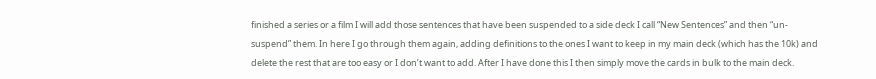finished a series or a film I will add those sentences that have been suspended to a side deck I call “New Sentences” and then “un-suspend” them. In here I go through them again, adding definitions to the ones I want to keep in my main deck (which has the 10k) and delete the rest that are too easy or I don’t want to add. After I have done this I then simply move the cards in bulk to the main deck.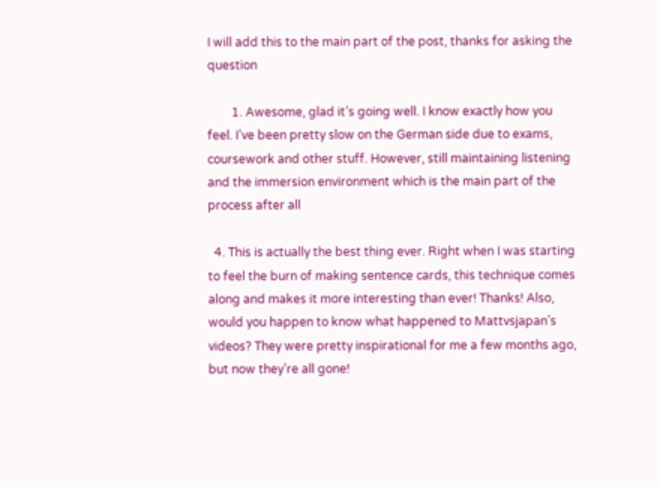I will add this to the main part of the post, thanks for asking the question

        1. Awesome, glad it’s going well. I know exactly how you feel. I’ve been pretty slow on the German side due to exams, coursework and other stuff. However, still maintaining listening and the immersion environment which is the main part of the process after all

  4. This is actually the best thing ever. Right when I was starting to feel the burn of making sentence cards, this technique comes along and makes it more interesting than ever! Thanks! Also, would you happen to know what happened to Mattvsjapan’s videos? They were pretty inspirational for me a few months ago, but now they’re all gone!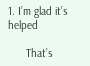1. I’m glad it’s helped

      That’s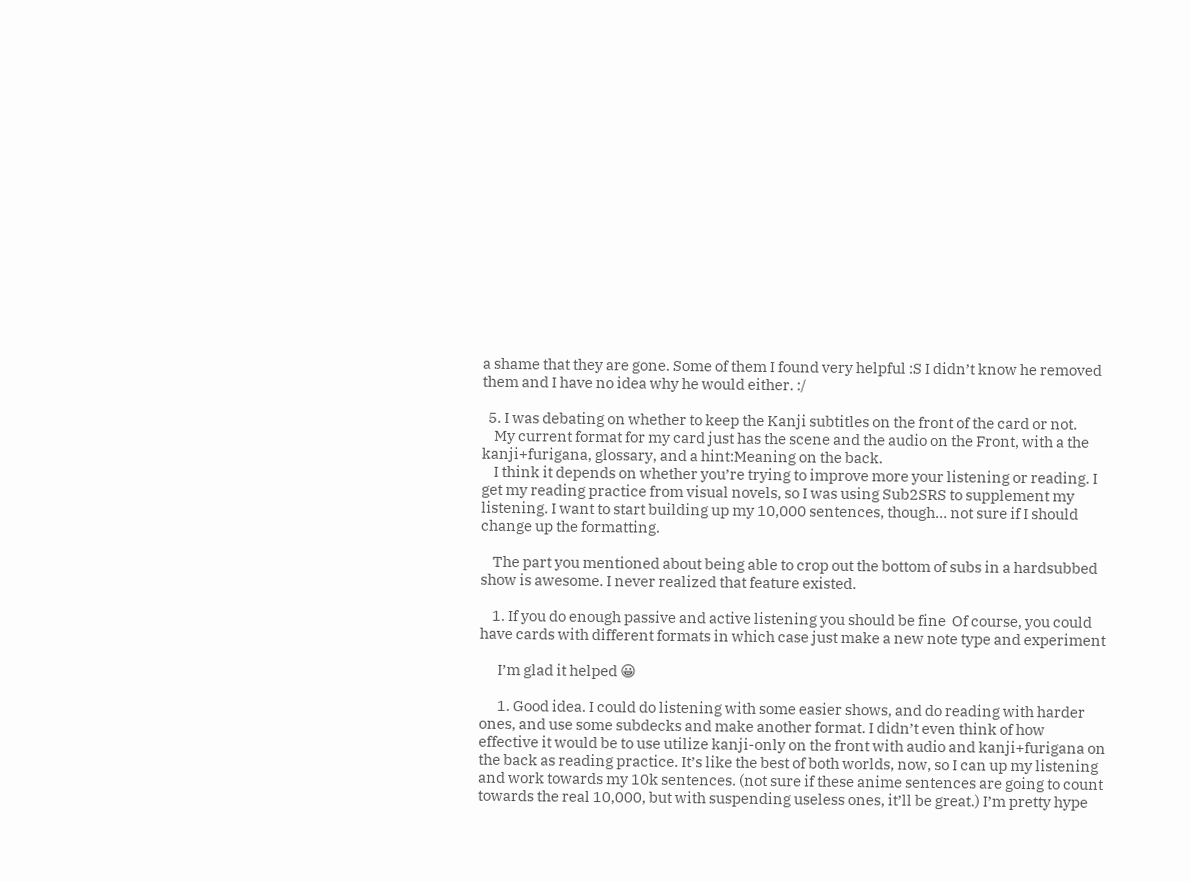a shame that they are gone. Some of them I found very helpful :S I didn’t know he removed them and I have no idea why he would either. :/

  5. I was debating on whether to keep the Kanji subtitles on the front of the card or not.
    My current format for my card just has the scene and the audio on the Front, with a the kanji+furigana, glossary, and a hint:Meaning on the back.
    I think it depends on whether you’re trying to improve more your listening or reading. I get my reading practice from visual novels, so I was using Sub2SRS to supplement my listening. I want to start building up my 10,000 sentences, though… not sure if I should change up the formatting.

    The part you mentioned about being able to crop out the bottom of subs in a hardsubbed show is awesome. I never realized that feature existed.

    1. If you do enough passive and active listening you should be fine  Of course, you could have cards with different formats in which case just make a new note type and experiment

      I’m glad it helped 😀

      1. Good idea. I could do listening with some easier shows, and do reading with harder ones, and use some subdecks and make another format. I didn’t even think of how effective it would be to use utilize kanji-only on the front with audio and kanji+furigana on the back as reading practice. It’s like the best of both worlds, now, so I can up my listening and work towards my 10k sentences. (not sure if these anime sentences are going to count towards the real 10,000, but with suspending useless ones, it’ll be great.) I’m pretty hype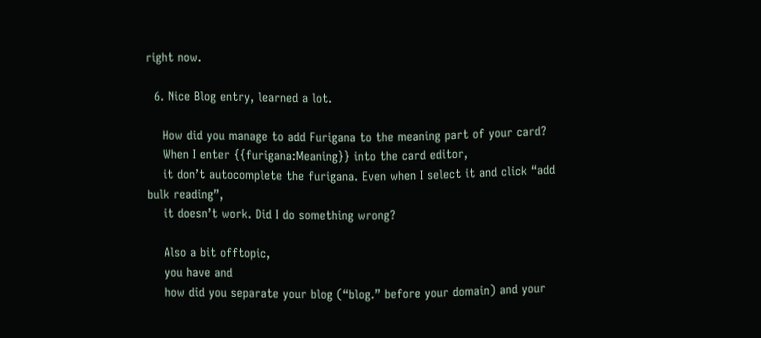right now.

  6. Nice Blog entry, learned a lot.

    How did you manage to add Furigana to the meaning part of your card?
    When I enter {{furigana:Meaning}} into the card editor,
    it don’t autocomplete the furigana. Even when I select it and click “add bulk reading”,
    it doesn’t work. Did I do something wrong?

    Also a bit offtopic,
    you have and
    how did you separate your blog (“blog.” before your domain) and your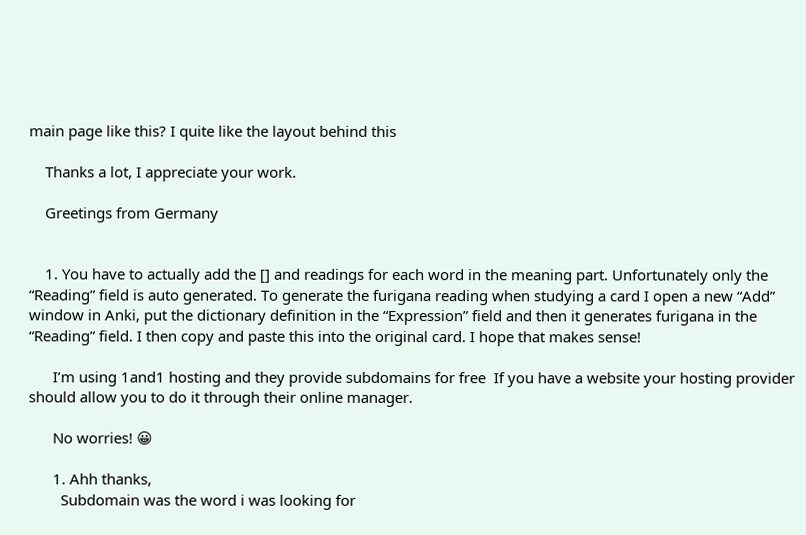main page like this? I quite like the layout behind this

    Thanks a lot, I appreciate your work.

    Greetings from Germany


    1. You have to actually add the [] and readings for each word in the meaning part. Unfortunately only the “Reading” field is auto generated. To generate the furigana reading when studying a card I open a new “Add” window in Anki, put the dictionary definition in the “Expression” field and then it generates furigana in the “Reading” field. I then copy and paste this into the original card. I hope that makes sense!

      I’m using 1and1 hosting and they provide subdomains for free  If you have a website your hosting provider should allow you to do it through their online manager.

      No worries! 😀

      1. Ahh thanks,
        Subdomain was the word i was looking for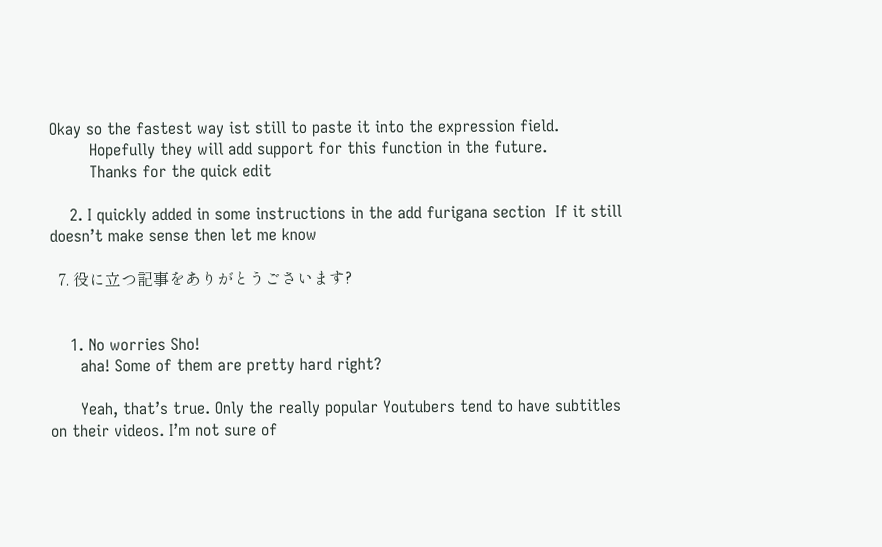Okay so the fastest way ist still to paste it into the expression field.
        Hopefully they will add support for this function in the future.
        Thanks for the quick edit

    2. I quickly added in some instructions in the add furigana section  If it still doesn’t make sense then let me know

  7. 役に立つ記事をありがとうごさいます?


    1. No worries Sho!
      aha! Some of them are pretty hard right?

      Yeah, that’s true. Only the really popular Youtubers tend to have subtitles on their videos. I’m not sure of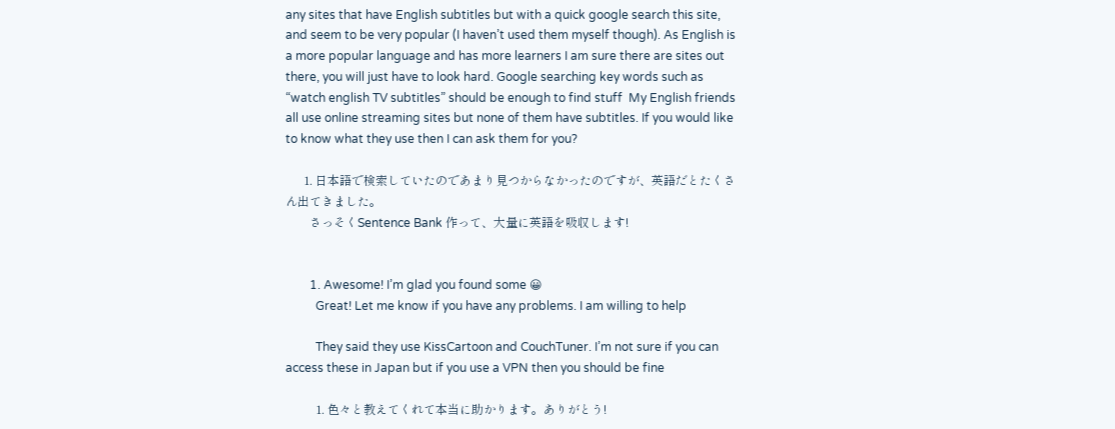any sites that have English subtitles but with a quick google search this site, and seem to be very popular (I haven’t used them myself though). As English is a more popular language and has more learners I am sure there are sites out there, you will just have to look hard. Google searching key words such as “watch english TV subtitles” should be enough to find stuff  My English friends all use online streaming sites but none of them have subtitles. If you would like to know what they use then I can ask them for you?

      1. 日本語で検索していたのであまり見つからなかったのですが、英語だとたくさん出てきました。
        さっそくSentence Bank 作って、大量に英語を吸収します!


        1. Awesome! I’m glad you found some 😀
          Great! Let me know if you have any problems. I am willing to help

          They said they use KissCartoon and CouchTuner. I’m not sure if you can access these in Japan but if you use a VPN then you should be fine

          1. 色々と教えてくれて本当に助かります。ありがとう!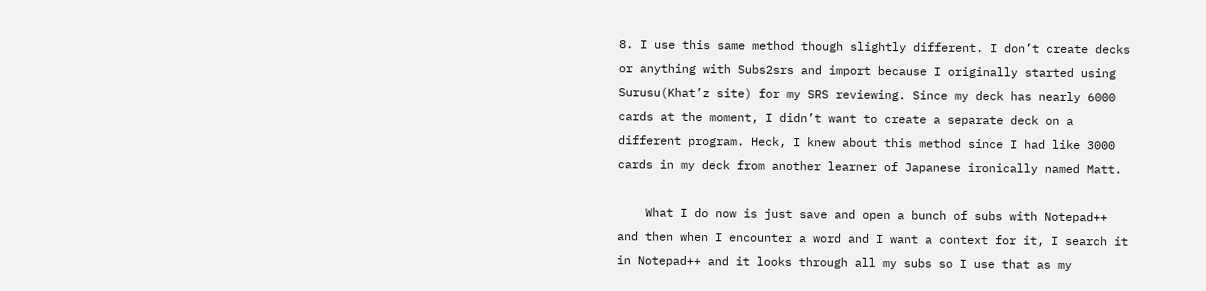8. I use this same method though slightly different. I don’t create decks or anything with Subs2srs and import because I originally started using Surusu(Khat’z site) for my SRS reviewing. Since my deck has nearly 6000 cards at the moment, I didn’t want to create a separate deck on a different program. Heck, I knew about this method since I had like 3000 cards in my deck from another learner of Japanese ironically named Matt.

    What I do now is just save and open a bunch of subs with Notepad++ and then when I encounter a word and I want a context for it, I search it in Notepad++ and it looks through all my subs so I use that as my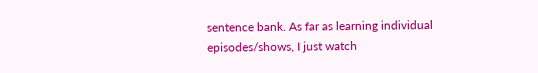sentence bank. As far as learning individual episodes/shows, I just watch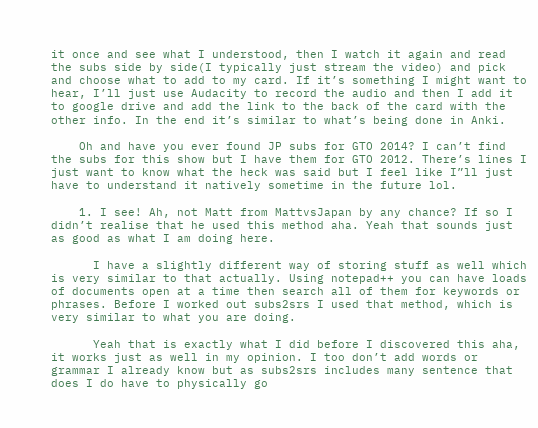it once and see what I understood, then I watch it again and read the subs side by side(I typically just stream the video) and pick and choose what to add to my card. If it’s something I might want to hear, I’ll just use Audacity to record the audio and then I add it to google drive and add the link to the back of the card with the other info. In the end it’s similar to what’s being done in Anki.

    Oh and have you ever found JP subs for GTO 2014? I can’t find the subs for this show but I have them for GTO 2012. There’s lines I just want to know what the heck was said but I feel like I”ll just have to understand it natively sometime in the future lol.

    1. I see! Ah, not Matt from MattvsJapan by any chance? If so I didn’t realise that he used this method aha. Yeah that sounds just as good as what I am doing here.

      I have a slightly different way of storing stuff as well which is very similar to that actually. Using notepad++ you can have loads of documents open at a time then search all of them for keywords or phrases. Before I worked out subs2srs I used that method, which is very similar to what you are doing.

      Yeah that is exactly what I did before I discovered this aha, it works just as well in my opinion. I too don’t add words or grammar I already know but as subs2srs includes many sentence that does I do have to physically go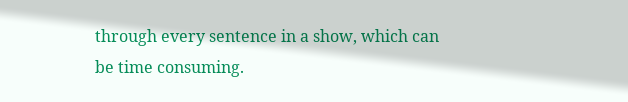through every sentence in a show, which can be time consuming.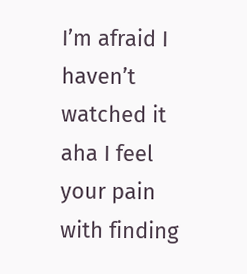I’m afraid I haven’t watched it aha I feel your pain with finding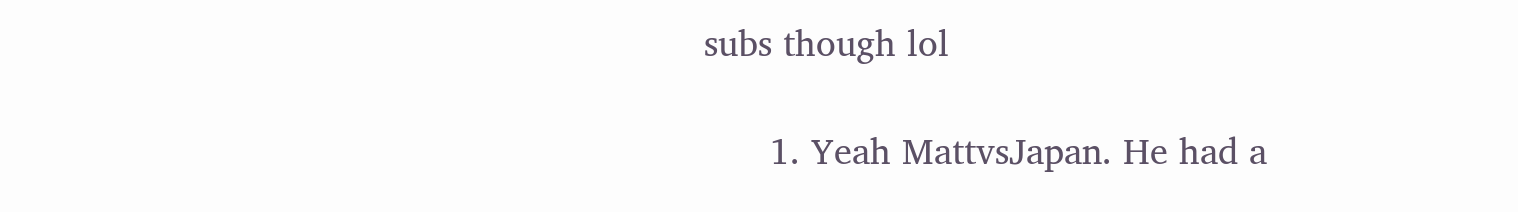subs though lol

      1. Yeah MattvsJapan. He had a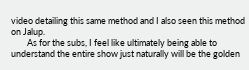video detailing this same method and I also seen this method on Jalup.
        As for the subs, I feel like ultimately being able to understand the entire show just naturally will be the golden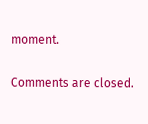moment.

Comments are closed.